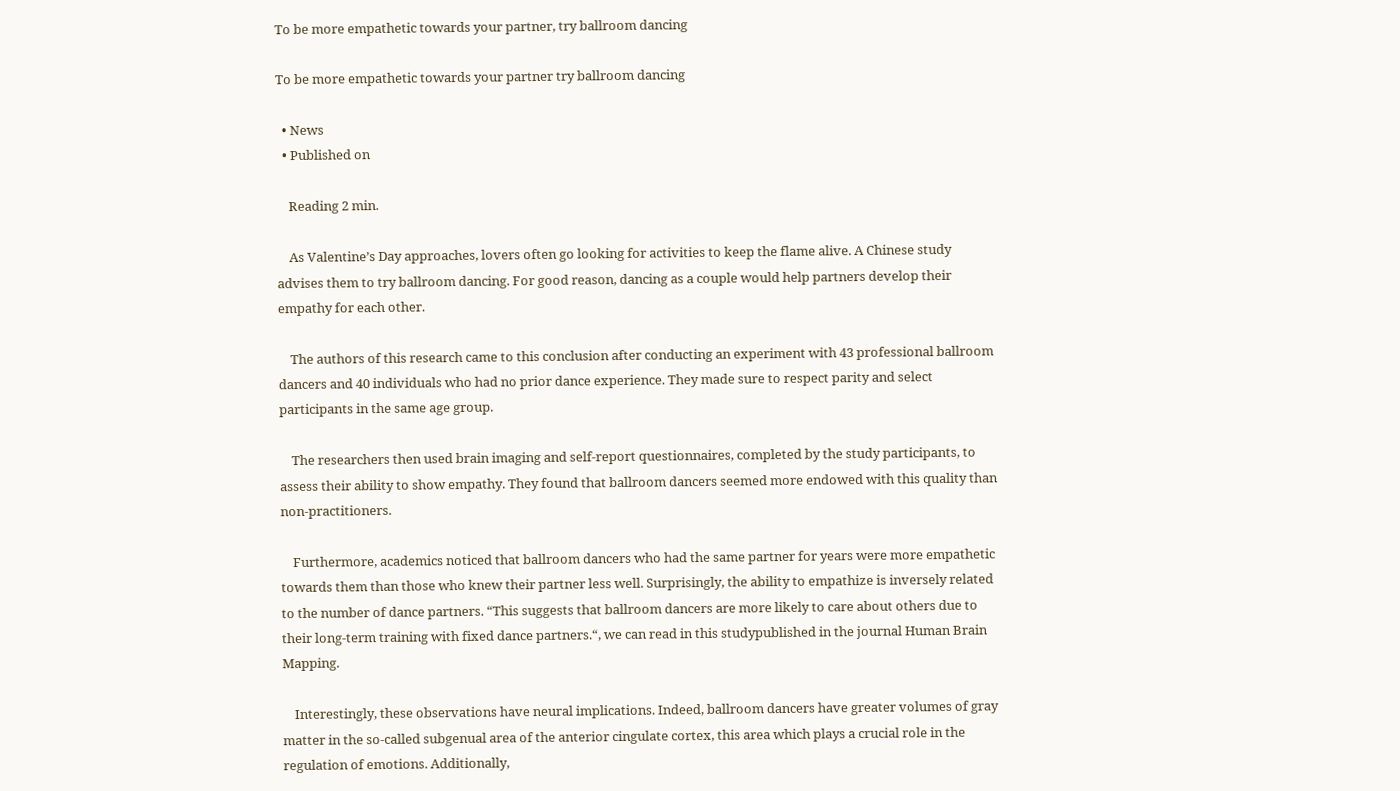To be more empathetic towards your partner, try ballroom dancing

To be more empathetic towards your partner try ballroom dancing

  • News
  • Published on

    Reading 2 min.

    As Valentine’s Day approaches, lovers often go looking for activities to keep the flame alive. A Chinese study advises them to try ballroom dancing. For good reason, dancing as a couple would help partners develop their empathy for each other.

    The authors of this research came to this conclusion after conducting an experiment with 43 professional ballroom dancers and 40 individuals who had no prior dance experience. They made sure to respect parity and select participants in the same age group.

    The researchers then used brain imaging and self-report questionnaires, completed by the study participants, to assess their ability to show empathy. They found that ballroom dancers seemed more endowed with this quality than non-practitioners.

    Furthermore, academics noticed that ballroom dancers who had the same partner for years were more empathetic towards them than those who knew their partner less well. Surprisingly, the ability to empathize is inversely related to the number of dance partners. “This suggests that ballroom dancers are more likely to care about others due to their long-term training with fixed dance partners.“, we can read in this studypublished in the journal Human Brain Mapping.

    Interestingly, these observations have neural implications. Indeed, ballroom dancers have greater volumes of gray matter in the so-called subgenual area of the anterior cingulate cortex, this area which plays a crucial role in the regulation of emotions. Additionally,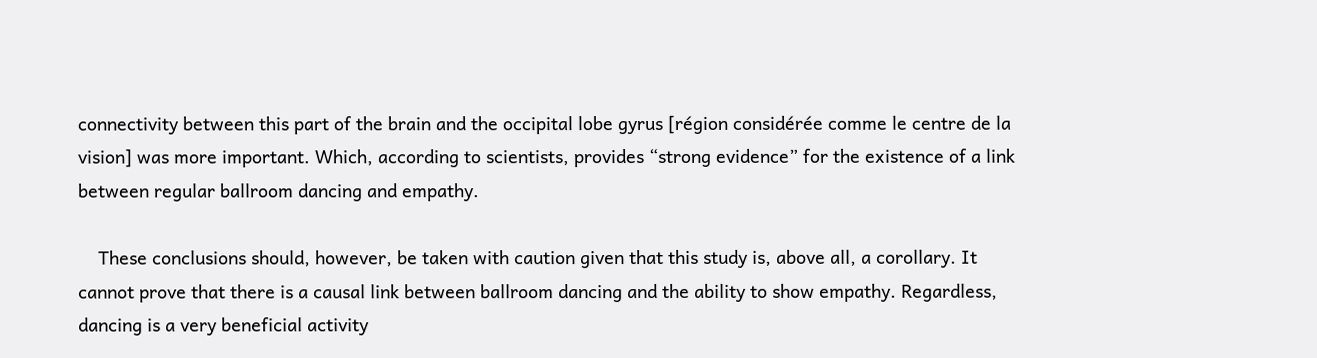connectivity between this part of the brain and the occipital lobe gyrus [région considérée comme le centre de la vision] was more important. Which, according to scientists, provides “strong evidence” for the existence of a link between regular ballroom dancing and empathy.

    These conclusions should, however, be taken with caution given that this study is, above all, a corollary. It cannot prove that there is a causal link between ballroom dancing and the ability to show empathy. Regardless, dancing is a very beneficial activity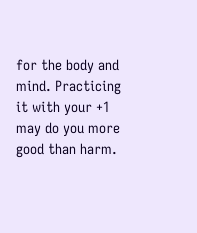for the body and mind. Practicing it with your +1 may do you more good than harm.